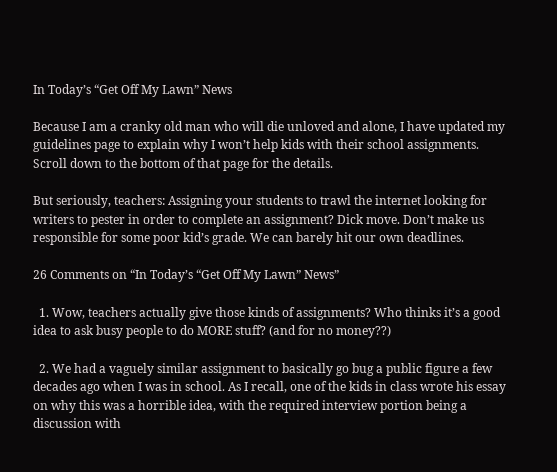In Today’s “Get Off My Lawn” News

Because I am a cranky old man who will die unloved and alone, I have updated my guidelines page to explain why I won’t help kids with their school assignments. Scroll down to the bottom of that page for the details.

But seriously, teachers: Assigning your students to trawl the internet looking for writers to pester in order to complete an assignment? Dick move. Don’t make us responsible for some poor kid’s grade. We can barely hit our own deadlines.

26 Comments on “In Today’s “Get Off My Lawn” News”

  1. Wow, teachers actually give those kinds of assignments? Who thinks it’s a good idea to ask busy people to do MORE stuff? (and for no money??)

  2. We had a vaguely similar assignment to basically go bug a public figure a few decades ago when I was in school. As I recall, one of the kids in class wrote his essay on why this was a horrible idea, with the required interview portion being a discussion with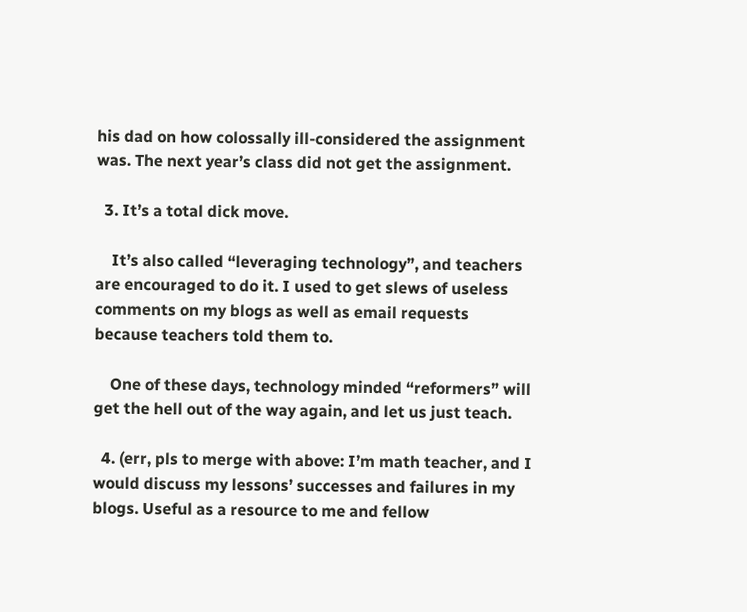his dad on how colossally ill-considered the assignment was. The next year’s class did not get the assignment.

  3. It’s a total dick move.

    It’s also called “leveraging technology”, and teachers are encouraged to do it. I used to get slews of useless comments on my blogs as well as email requests because teachers told them to.

    One of these days, technology minded “reformers” will get the hell out of the way again, and let us just teach.

  4. (err, pls to merge with above: I’m math teacher, and I would discuss my lessons’ successes and failures in my blogs. Useful as a resource to me and fellow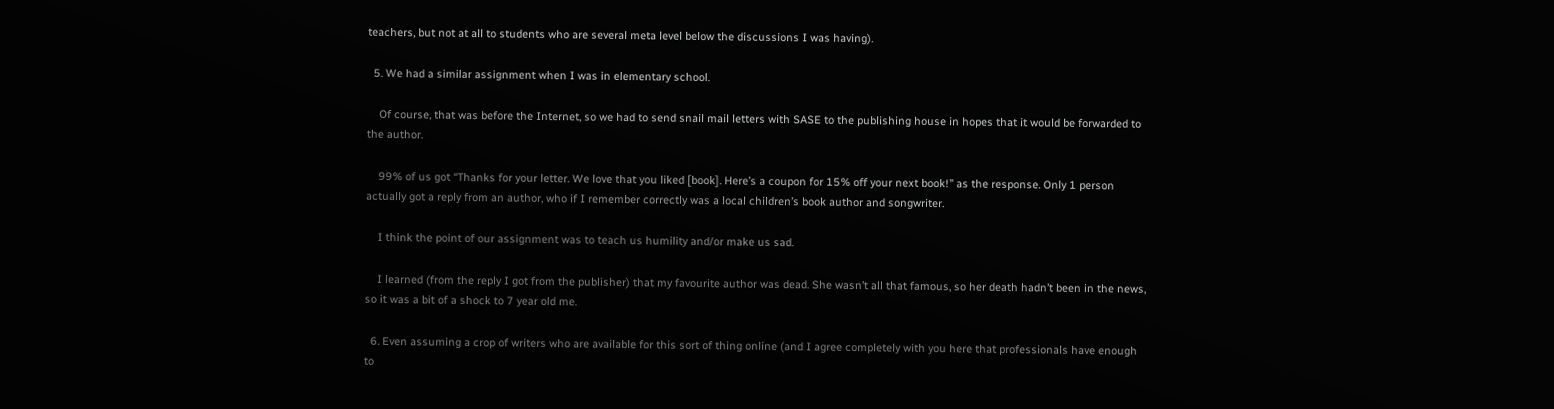teachers, but not at all to students who are several meta level below the discussions I was having).

  5. We had a similar assignment when I was in elementary school.

    Of course, that was before the Internet, so we had to send snail mail letters with SASE to the publishing house in hopes that it would be forwarded to the author.

    99% of us got “Thanks for your letter. We love that you liked [book]. Here’s a coupon for 15% off your next book!” as the response. Only 1 person actually got a reply from an author, who if I remember correctly was a local children’s book author and songwriter.

    I think the point of our assignment was to teach us humility and/or make us sad.

    I learned (from the reply I got from the publisher) that my favourite author was dead. She wasn’t all that famous, so her death hadn’t been in the news, so it was a bit of a shock to 7 year old me.

  6. Even assuming a crop of writers who are available for this sort of thing online (and I agree completely with you here that professionals have enough to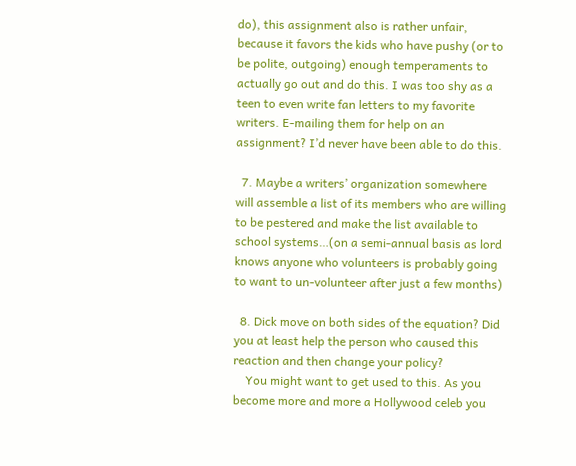do), this assignment also is rather unfair, because it favors the kids who have pushy (or to be polite, outgoing) enough temperaments to actually go out and do this. I was too shy as a teen to even write fan letters to my favorite writers. E-mailing them for help on an assignment? I’d never have been able to do this.

  7. Maybe a writers’ organization somewhere will assemble a list of its members who are willing to be pestered and make the list available to school systems…(on a semi-annual basis as lord knows anyone who volunteers is probably going to want to un-volunteer after just a few months)

  8. Dick move on both sides of the equation? Did you at least help the person who caused this reaction and then change your policy?
    You might want to get used to this. As you become more and more a Hollywood celeb you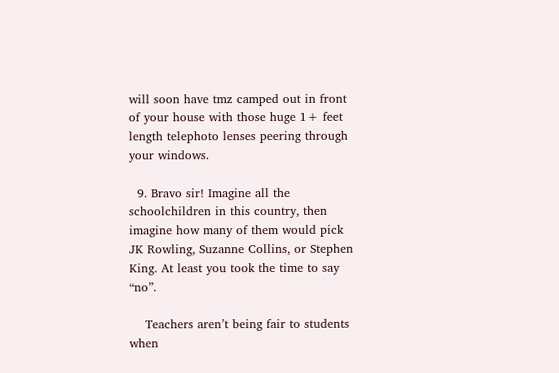will soon have tmz camped out in front of your house with those huge 1+ feet length telephoto lenses peering through your windows.

  9. Bravo sir! Imagine all the schoolchildren in this country, then imagine how many of them would pick JK Rowling, Suzanne Collins, or Stephen King. At least you took the time to say “no”.

    Teachers aren’t being fair to students when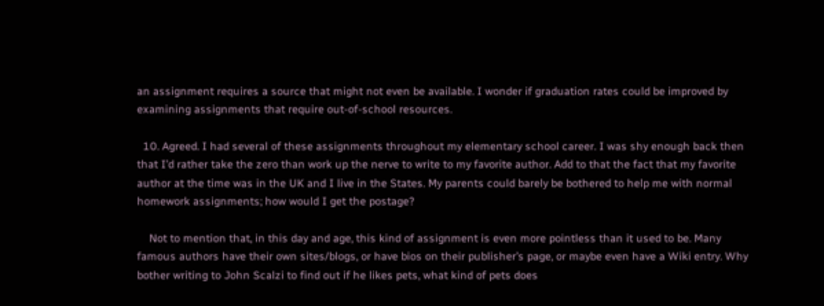an assignment requires a source that might not even be available. I wonder if graduation rates could be improved by examining assignments that require out-of-school resources.

  10. Agreed. I had several of these assignments throughout my elementary school career. I was shy enough back then that I’d rather take the zero than work up the nerve to write to my favorite author. Add to that the fact that my favorite author at the time was in the UK and I live in the States. My parents could barely be bothered to help me with normal homework assignments; how would I get the postage?

    Not to mention that, in this day and age, this kind of assignment is even more pointless than it used to be. Many famous authors have their own sites/blogs, or have bios on their publisher’s page, or maybe even have a Wiki entry. Why bother writing to John Scalzi to find out if he likes pets, what kind of pets does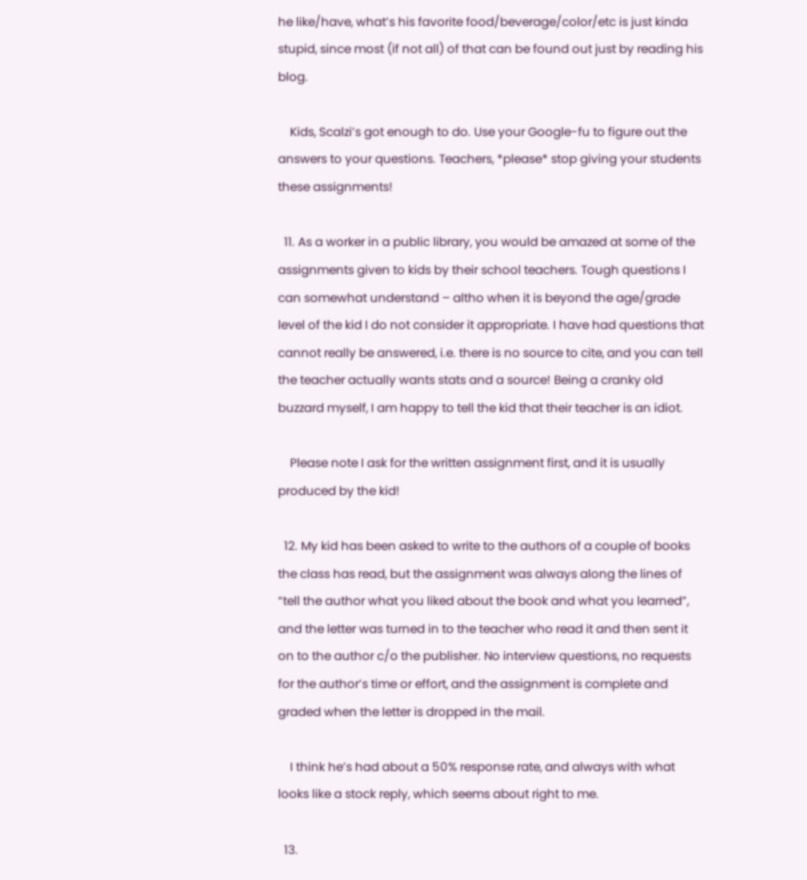he like/have, what’s his favorite food/beverage/color/etc is just kinda stupid, since most (if not all) of that can be found out just by reading his blog.

    Kids, Scalzi’s got enough to do. Use your Google-fu to figure out the answers to your questions. Teachers, *please* stop giving your students these assignments!

  11. As a worker in a public library, you would be amazed at some of the assignments given to kids by their school teachers. Tough questions I can somewhat understand – altho when it is beyond the age/grade level of the kid I do not consider it appropriate. I have had questions that cannot really be answered, i.e. there is no source to cite, and you can tell the teacher actually wants stats and a source! Being a cranky old buzzard myself, I am happy to tell the kid that their teacher is an idiot.

    Please note I ask for the written assignment first, and it is usually produced by the kid!

  12. My kid has been asked to write to the authors of a couple of books the class has read, but the assignment was always along the lines of “tell the author what you liked about the book and what you learned”, and the letter was turned in to the teacher who read it and then sent it on to the author c/o the publisher. No interview questions, no requests for the author’s time or effort, and the assignment is complete and graded when the letter is dropped in the mail.

    I think he’s had about a 50% response rate, and always with what looks like a stock reply, which seems about right to me.

  13.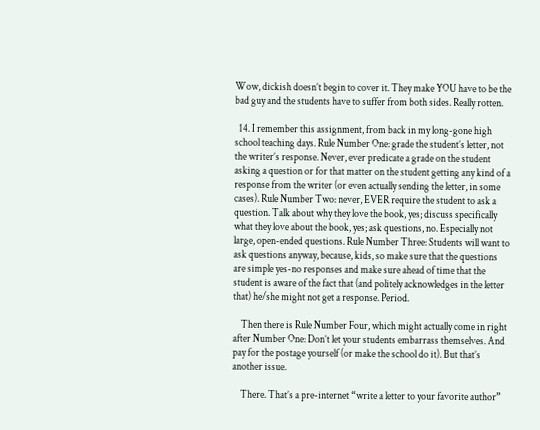Wow, dickish doesn’t begin to cover it. They make YOU have to be the bad guy and the students have to suffer from both sides. Really rotten.

  14. I remember this assignment, from back in my long-gone high school teaching days. Rule Number One: grade the student’s letter, not the writer’s response. Never, ever predicate a grade on the student asking a question or for that matter on the student getting any kind of a response from the writer (or even actually sending the letter, in some cases). Rule Number Two: never, EVER require the student to ask a question. Talk about why they love the book, yes; discuss specifically what they love about the book, yes; ask questions, no. Especially not large, open-ended questions. Rule Number Three: Students will want to ask questions anyway, because, kids, so make sure that the questions are simple yes-no responses and make sure ahead of time that the student is aware of the fact that (and politely acknowledges in the letter that) he/she might not get a response. Period.

    Then there is Rule Number Four, which might actually come in right after Number One: Don’t let your students embarrass themselves. And pay for the postage yourself (or make the school do it). But that’s another issue.

    There. That’s a pre-internet “write a letter to your favorite author”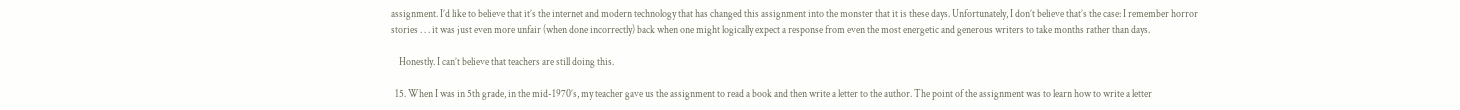assignment. I’d like to believe that it’s the internet and modern technology that has changed this assignment into the monster that it is these days. Unfortunately, I don’t believe that’s the case: I remember horror stories . . . it was just even more unfair (when done incorrectly) back when one might logically expect a response from even the most energetic and generous writers to take months rather than days.

    Honestly. I can’t believe that teachers are still doing this.

  15. When I was in 5th grade, in the mid-1970’s, my teacher gave us the assignment to read a book and then write a letter to the author. The point of the assignment was to learn how to write a letter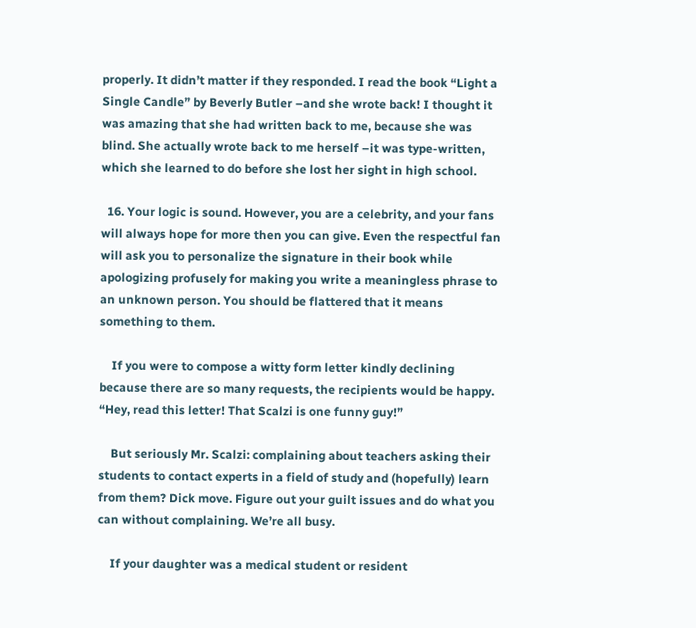properly. It didn’t matter if they responded. I read the book “Light a Single Candle” by Beverly Butler –and she wrote back! I thought it was amazing that she had written back to me, because she was blind. She actually wrote back to me herself –it was type-written, which she learned to do before she lost her sight in high school.

  16. Your logic is sound. However, you are a celebrity, and your fans will always hope for more then you can give. Even the respectful fan will ask you to personalize the signature in their book while apologizing profusely for making you write a meaningless phrase to an unknown person. You should be flattered that it means something to them.

    If you were to compose a witty form letter kindly declining because there are so many requests, the recipients would be happy. “Hey, read this letter! That Scalzi is one funny guy!”

    But seriously Mr. Scalzi: complaining about teachers asking their students to contact experts in a field of study and (hopefully) learn from them? Dick move. Figure out your guilt issues and do what you can without complaining. We’re all busy.

    If your daughter was a medical student or resident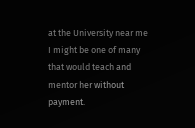at the University near me I might be one of many that would teach and mentor her without payment.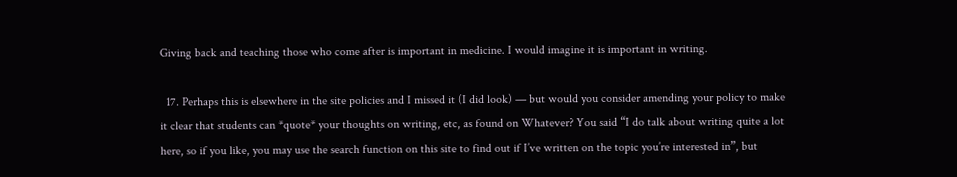Giving back and teaching those who come after is important in medicine. I would imagine it is important in writing.

  17. Perhaps this is elsewhere in the site policies and I missed it (I did look) — but would you consider amending your policy to make it clear that students can *quote* your thoughts on writing, etc, as found on Whatever? You said “I do talk about writing quite a lot here, so if you like, you may use the search function on this site to find out if I’ve written on the topic you’re interested in”, but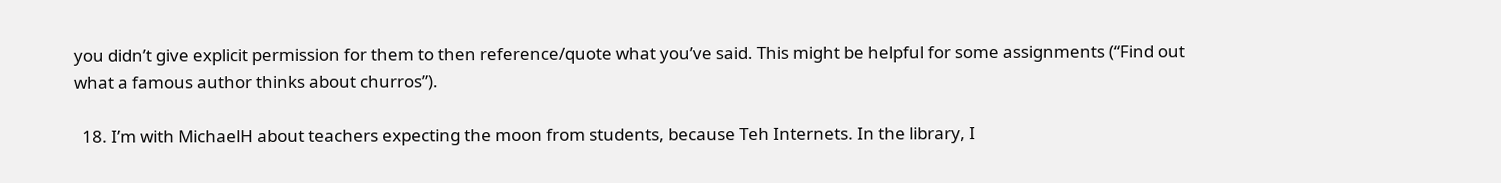you didn’t give explicit permission for them to then reference/quote what you’ve said. This might be helpful for some assignments (“Find out what a famous author thinks about churros”).

  18. I’m with MichaelH about teachers expecting the moon from students, because Teh Internets. In the library, I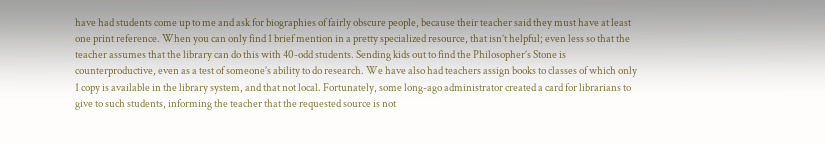have had students come up to me and ask for biographies of fairly obscure people, because their teacher said they must have at least one print reference. When you can only find 1 brief mention in a pretty specialized resource, that isn’t helpful; even less so that the teacher assumes that the library can do this with 40-odd students. Sending kids out to find the Philosopher’s Stone is counterproductive, even as a test of someone’s ability to do research. We have also had teachers assign books to classes of which only 1 copy is available in the library system, and that not local. Fortunately, some long-ago administrator created a card for librarians to give to such students, informing the teacher that the requested source is not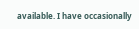available. I have occasionally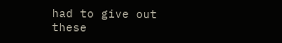had to give out these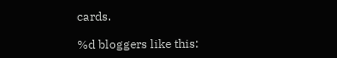cards.

%d bloggers like this: